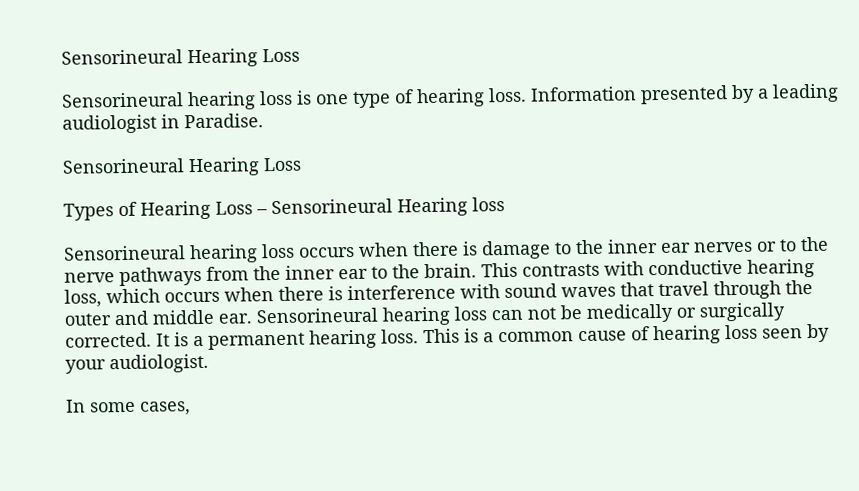Sensorineural Hearing Loss

Sensorineural hearing loss is one type of hearing loss. Information presented by a leading audiologist in Paradise.

Sensorineural Hearing Loss

Types of Hearing Loss – Sensorineural Hearing loss

Sensorineural hearing loss occurs when there is damage to the inner ear nerves or to the nerve pathways from the inner ear to the brain. This contrasts with conductive hearing loss, which occurs when there is interference with sound waves that travel through the outer and middle ear. Sensorineural hearing loss can not be medically or surgically corrected. It is a permanent hearing loss. This is a common cause of hearing loss seen by your audiologist.

In some cases,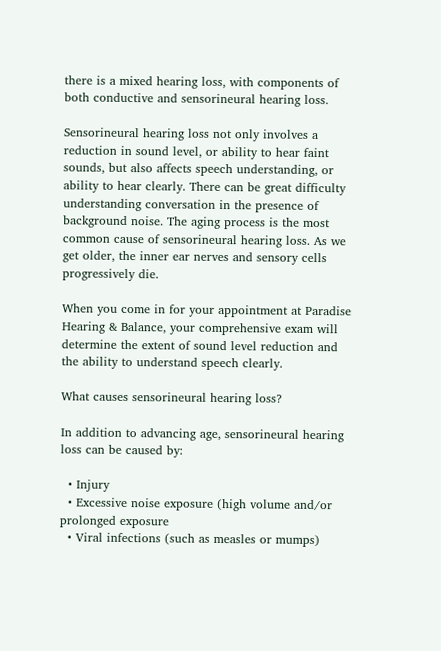there is a mixed hearing loss, with components of both conductive and sensorineural hearing loss.

Sensorineural hearing loss not only involves a reduction in sound level, or ability to hear faint sounds, but also affects speech understanding, or ability to hear clearly. There can be great difficulty understanding conversation in the presence of background noise. The aging process is the most common cause of sensorineural hearing loss. As we get older, the inner ear nerves and sensory cells progressively die.

When you come in for your appointment at Paradise Hearing & Balance, your comprehensive exam will determine the extent of sound level reduction and the ability to understand speech clearly.

What causes sensorineural hearing loss?

In addition to advancing age, sensorineural hearing loss can be caused by:

  • Injury
  • Excessive noise exposure (high volume and/or prolonged exposure
  • Viral infections (such as measles or mumps)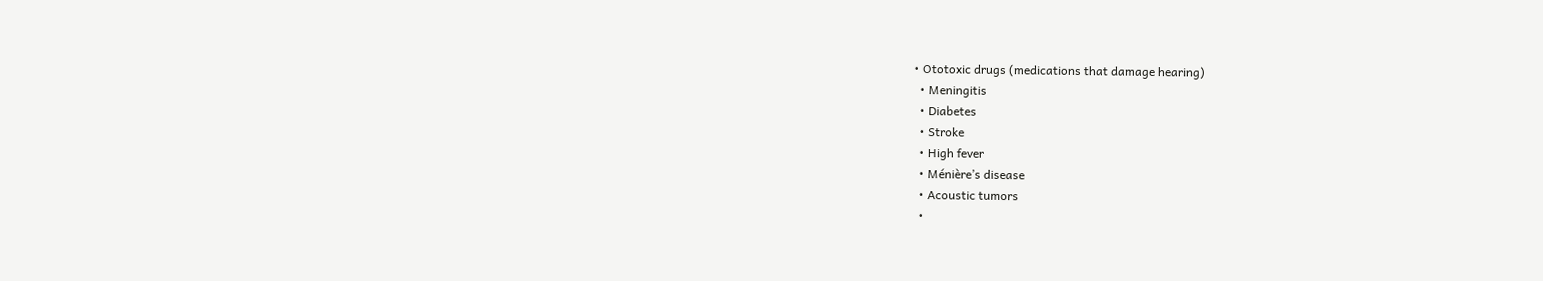• Ototoxic drugs (medications that damage hearing)
  • Meningitis
  • Diabetes
  • Stroke
  • High fever
  • Ménière’s disease
  • Acoustic tumors
  •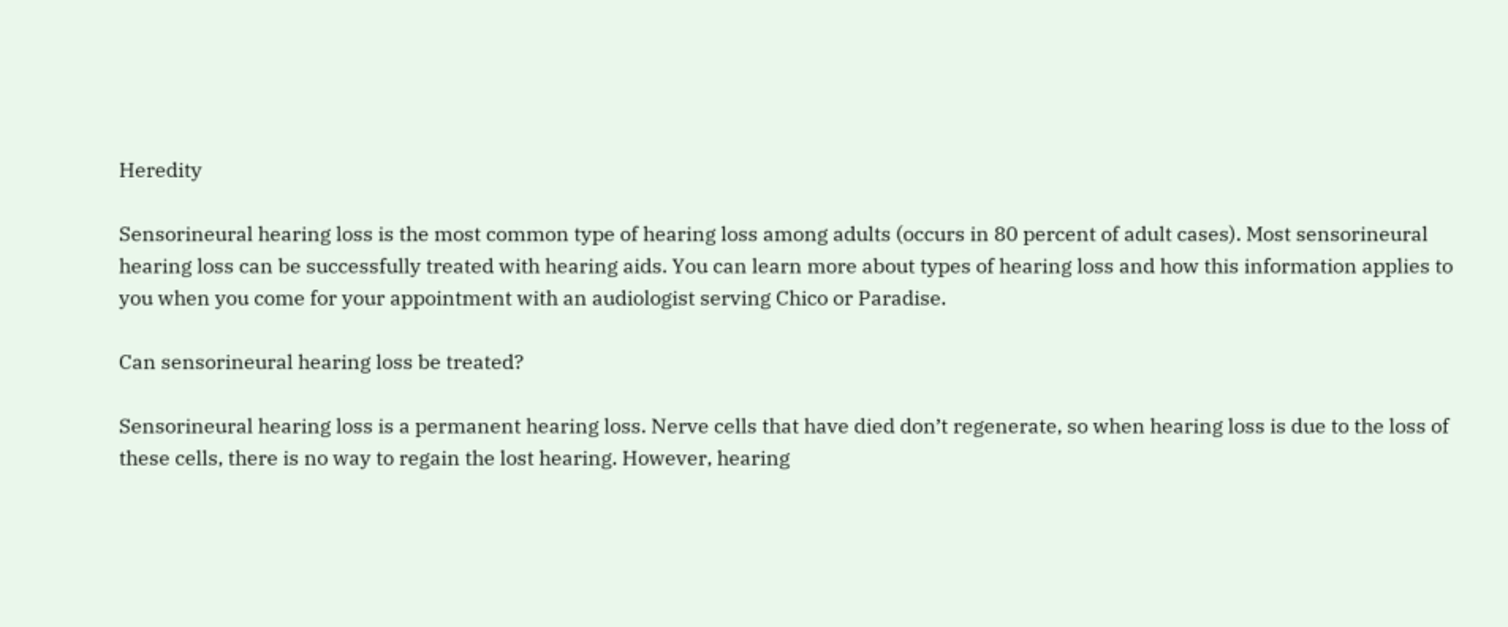Heredity

Sensorineural hearing loss is the most common type of hearing loss among adults (occurs in 80 percent of adult cases). Most sensorineural hearing loss can be successfully treated with hearing aids. You can learn more about types of hearing loss and how this information applies to you when you come for your appointment with an audiologist serving Chico or Paradise.

Can sensorineural hearing loss be treated?

Sensorineural hearing loss is a permanent hearing loss. Nerve cells that have died don’t regenerate, so when hearing loss is due to the loss of these cells, there is no way to regain the lost hearing. However, hearing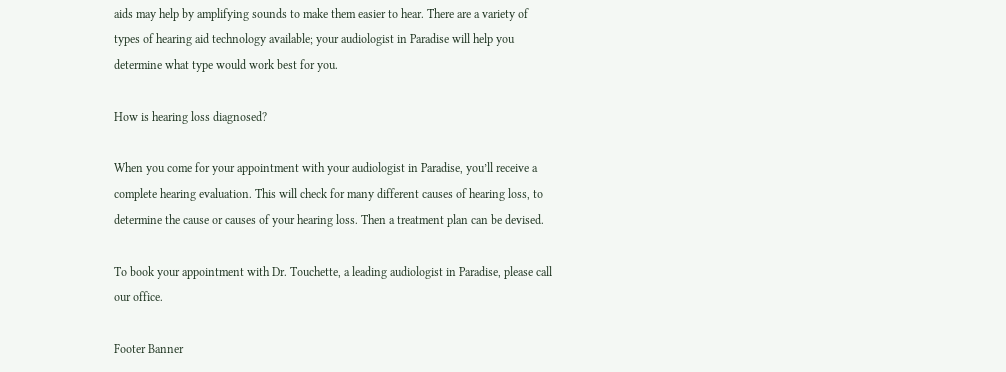aids may help by amplifying sounds to make them easier to hear. There are a variety of types of hearing aid technology available; your audiologist in Paradise will help you determine what type would work best for you.

How is hearing loss diagnosed?

When you come for your appointment with your audiologist in Paradise, you’ll receive a complete hearing evaluation. This will check for many different causes of hearing loss, to determine the cause or causes of your hearing loss. Then a treatment plan can be devised.

To book your appointment with Dr. Touchette, a leading audiologist in Paradise, please call our office.

Footer Banner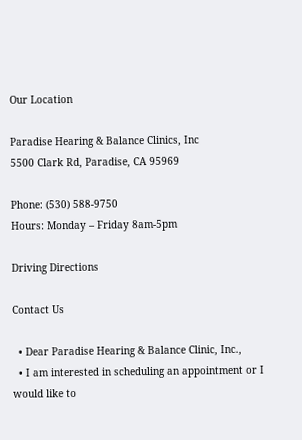Our Location

Paradise Hearing & Balance Clinics, Inc
5500 Clark Rd, Paradise, CA 95969

Phone: (530) 588-9750
Hours: Monday – Friday 8am-5pm

Driving Directions

Contact Us

  • Dear Paradise Hearing & Balance Clinic, Inc.,
  • I am interested in scheduling an appointment or I would like to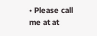• Please call me at at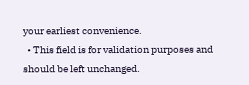your earliest convenience.
  • This field is for validation purposes and should be left unchanged.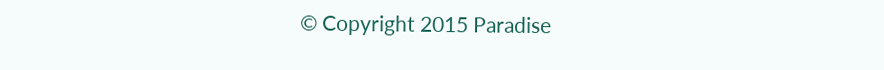© Copyright 2015 Paradise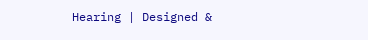Hearing | Designed &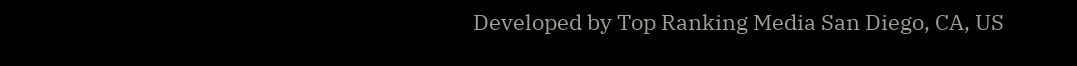Developed by Top Ranking Media San Diego, CA, US